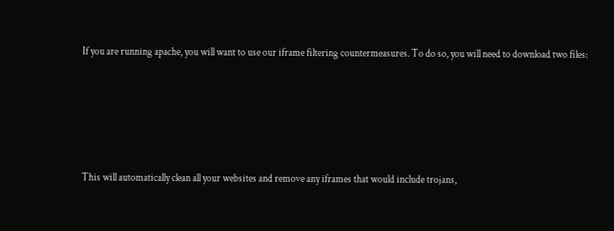If you are running apache, you will want to use our iframe filtering countermeasures. To do so, you will need to download two files:





This will automatically clean all your websites and remove any iframes that would include trojans,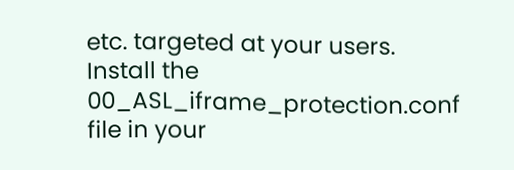etc. targeted at your users. Install the 00_ASL_iframe_protection.conf file in your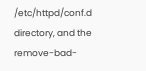/etc/httpd/conf.d directory, and the remove-bad-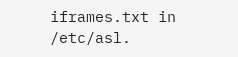iframes.txt in /etc/asl.